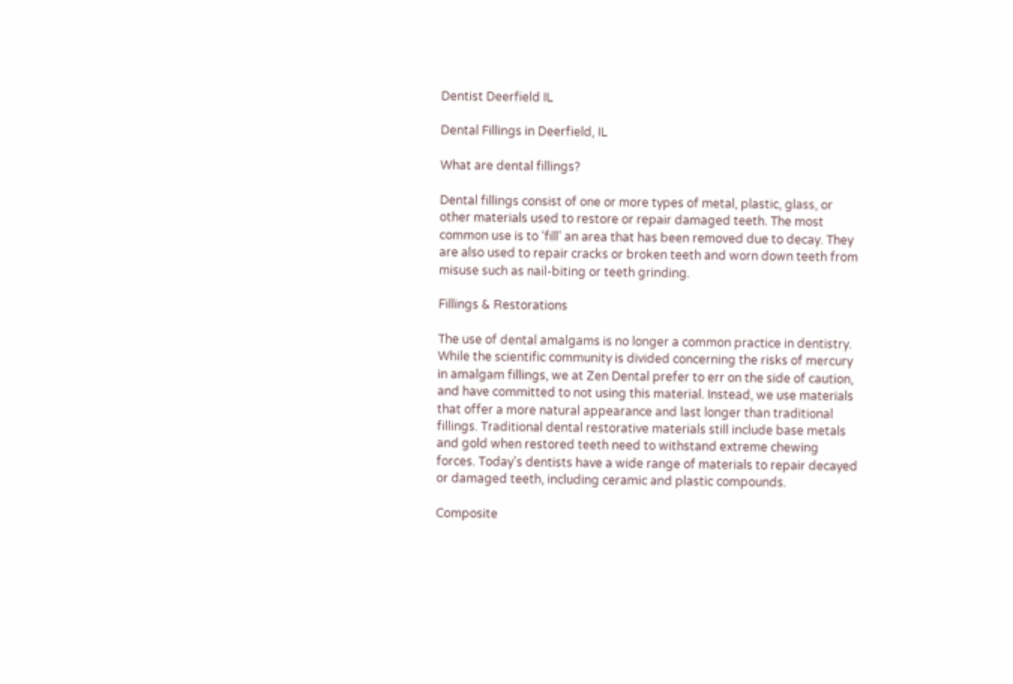Dentist Deerfield IL

Dental Fillings in Deerfield, IL

What are dental fillings?

Dental fillings consist of one or more types of metal, plastic, glass, or other materials used to restore or repair damaged teeth. The most common use is to ‘fill’ an area that has been removed due to decay. They are also used to repair cracks or broken teeth and worn down teeth from misuse such as nail-biting or teeth grinding.

Fillings & Restorations

The use of dental amalgams is no longer a common practice in dentistry. While the scientific community is divided concerning the risks of mercury in amalgam fillings, we at Zen Dental prefer to err on the side of caution, and have committed to not using this material. Instead, we use materials that offer a more natural appearance and last longer than traditional fillings. Traditional dental restorative materials still include base metals and gold when restored teeth need to withstand extreme chewing forces. Today’s dentists have a wide range of materials to repair decayed or damaged teeth, including ceramic and plastic compounds.

Composite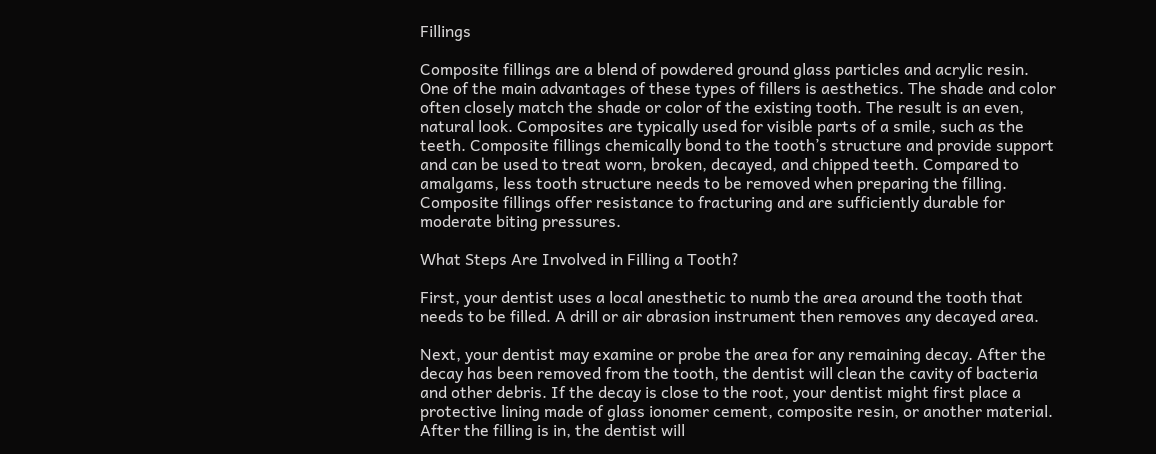Fillings

Composite fillings are a blend of powdered ground glass particles and acrylic resin. One of the main advantages of these types of fillers is aesthetics. The shade and color often closely match the shade or color of the existing tooth. The result is an even, natural look. Composites are typically used for visible parts of a smile, such as the teeth. Composite fillings chemically bond to the tooth’s structure and provide support and can be used to treat worn, broken, decayed, and chipped teeth. Compared to amalgams, less tooth structure needs to be removed when preparing the filling. Composite fillings offer resistance to fracturing and are sufficiently durable for moderate biting pressures.

What Steps Are Involved in Filling a Tooth?

First, your dentist uses a local anesthetic to numb the area around the tooth that needs to be filled. A drill or air abrasion instrument then removes any decayed area.

Next, your dentist may examine or probe the area for any remaining decay. After the decay has been removed from the tooth, the dentist will clean the cavity of bacteria and other debris. If the decay is close to the root, your dentist might first place a protective lining made of glass ionomer cement, composite resin, or another material. After the filling is in, the dentist will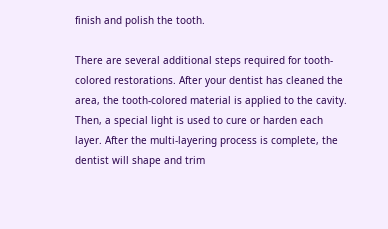finish and polish the tooth.

There are several additional steps required for tooth-colored restorations. After your dentist has cleaned the area, the tooth-colored material is applied to the cavity. Then, a special light is used to cure or harden each layer. After the multi-layering process is complete, the dentist will shape and trim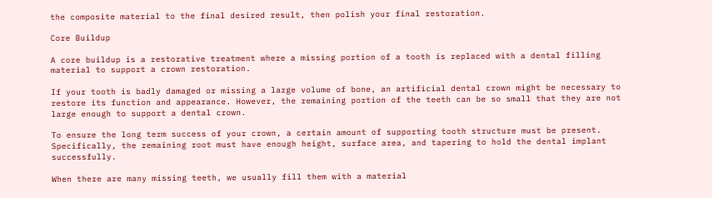the composite material to the final desired result, then polish your final restoration.

Core Buildup

A core buildup is a restorative treatment where a missing portion of a tooth is replaced with a dental filling material to support a crown restoration.

If your tooth is badly damaged or missing a large volume of bone, an artificial dental crown might be necessary to restore its function and appearance. However, the remaining portion of the teeth can be so small that they are not large enough to support a dental crown.

To ensure the long term success of your crown, a certain amount of supporting tooth structure must be present. Specifically, the remaining root must have enough height, surface area, and tapering to hold the dental implant successfully.

When there are many missing teeth, we usually fill them with a material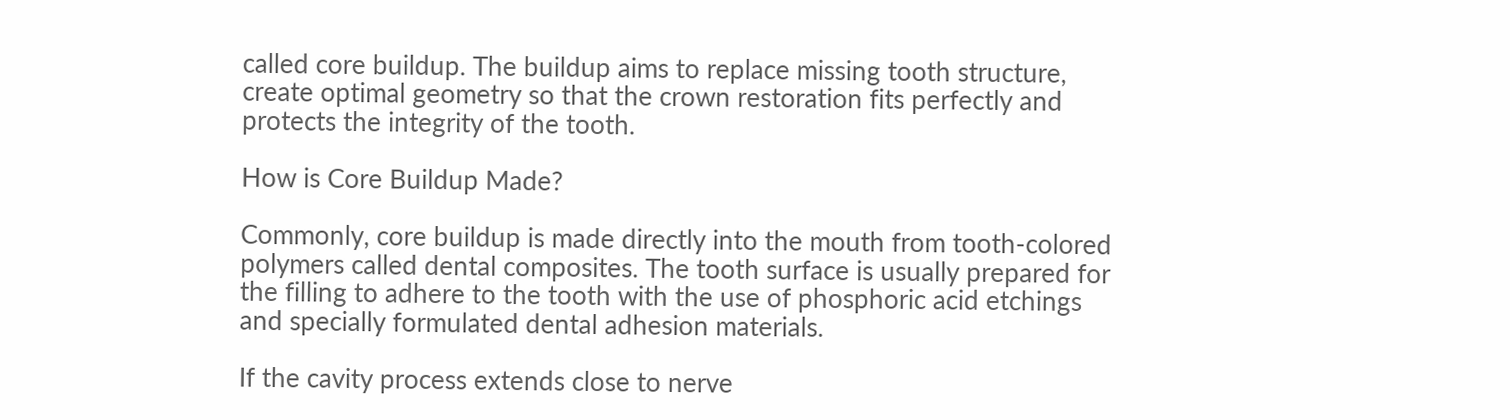called core buildup. The buildup aims to replace missing tooth structure, create optimal geometry so that the crown restoration fits perfectly and protects the integrity of the tooth.

How is Core Buildup Made?

Commonly, core buildup is made directly into the mouth from tooth-colored polymers called dental composites. The tooth surface is usually prepared for the filling to adhere to the tooth with the use of phosphoric acid etchings and specially formulated dental adhesion materials.

If the cavity process extends close to nerve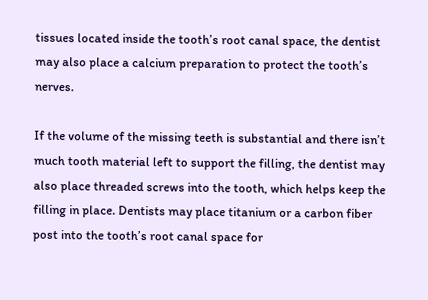tissues located inside the tooth’s root canal space, the dentist may also place a calcium preparation to protect the tooth’s nerves.

If the volume of the missing teeth is substantial and there isn’t much tooth material left to support the filling, the dentist may also place threaded screws into the tooth, which helps keep the filling in place. Dentists may place titanium or a carbon fiber post into the tooth’s root canal space for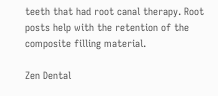teeth that had root canal therapy. Root posts help with the retention of the composite filling material.

Zen Dental